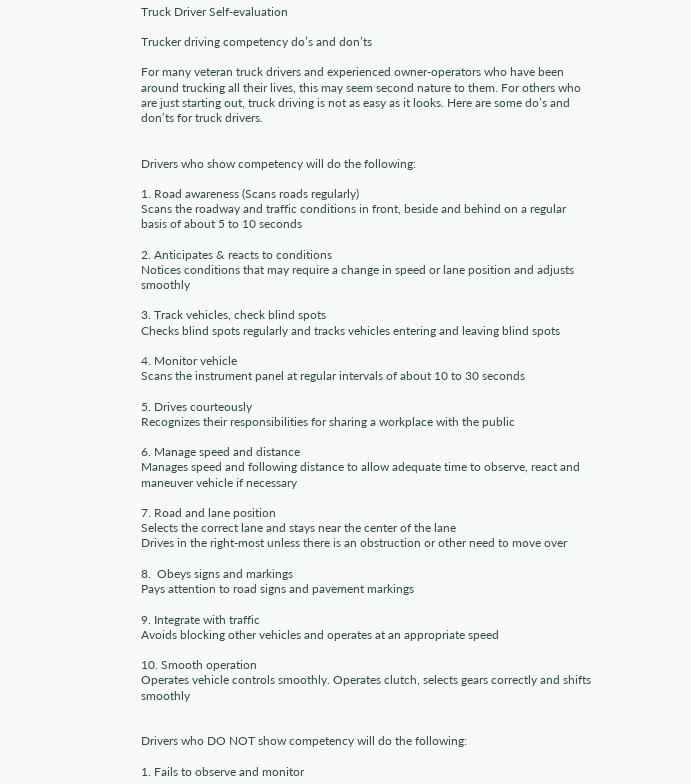Truck Driver Self-evaluation

Trucker driving competency do’s and don’ts

For many veteran truck drivers and experienced owner-operators who have been around trucking all their lives, this may seem second nature to them. For others who are just starting out, truck driving is not as easy as it looks. Here are some do’s and don’ts for truck drivers.


Drivers who show competency will do the following:

1. Road awareness (Scans roads regularly)
Scans the roadway and traffic conditions in front, beside and behind on a regular basis of about 5 to 10 seconds

2. Anticipates & reacts to conditions
Notices conditions that may require a change in speed or lane position and adjusts smoothly

3. Track vehicles, check blind spots
Checks blind spots regularly and tracks vehicles entering and leaving blind spots

4. Monitor vehicle
Scans the instrument panel at regular intervals of about 10 to 30 seconds

5. Drives courteously
Recognizes their responsibilities for sharing a workplace with the public

6. Manage speed and distance
Manages speed and following distance to allow adequate time to observe, react and maneuver vehicle if necessary

7. Road and lane position
Selects the correct lane and stays near the center of the lane
Drives in the right-most unless there is an obstruction or other need to move over

8.  Obeys signs and markings
Pays attention to road signs and pavement markings

9. Integrate with traffic
Avoids blocking other vehicles and operates at an appropriate speed

10. Smooth operation
Operates vehicle controls smoothly. Operates clutch, selects gears correctly and shifts smoothly


Drivers who DO NOT show competency will do the following:

1. Fails to observe and monitor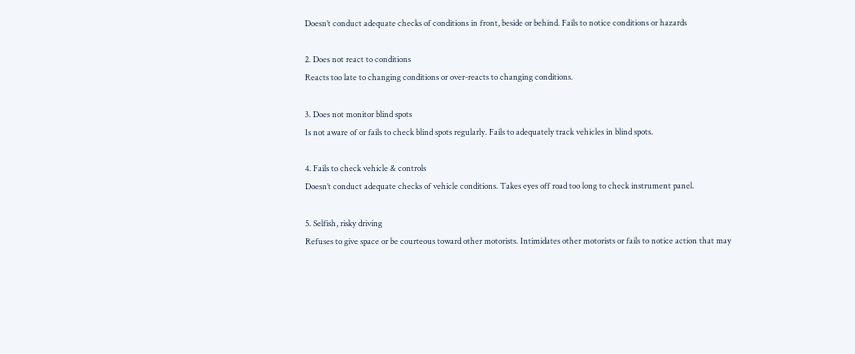Doesn’t conduct adequate checks of conditions in front, beside or behind. Fails to notice conditions or hazards

2. Does not react to conditions
Reacts too late to changing conditions or over-reacts to changing conditions.

3. Does not monitor blind spots
Is not aware of or fails to check blind spots regularly. Fails to adequately track vehicles in blind spots.

4. Fails to check vehicle & controls
Doesn’t conduct adequate checks of vehicle conditions. Takes eyes off road too long to check instrument panel.

5. Selfish, risky driving
Refuses to give space or be courteous toward other motorists. Intimidates other motorists or fails to notice action that may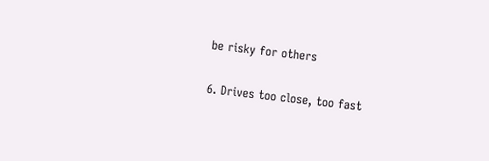be risky for others

6. Drives too close, too fast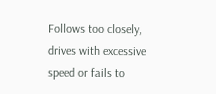Follows too closely, drives with excessive speed or fails to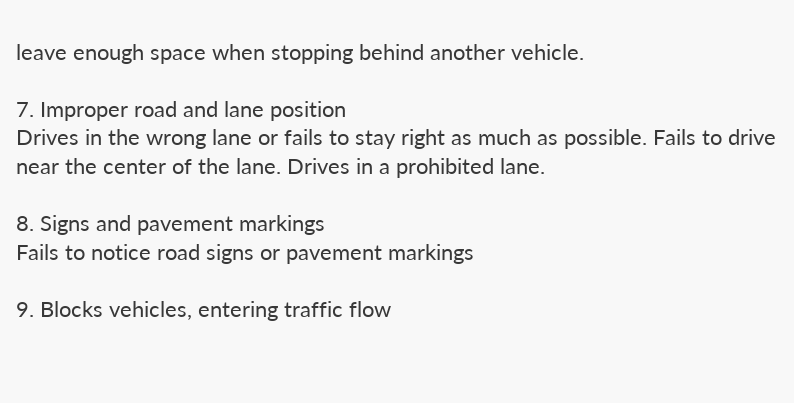leave enough space when stopping behind another vehicle.

7. Improper road and lane position
Drives in the wrong lane or fails to stay right as much as possible. Fails to drive near the center of the lane. Drives in a prohibited lane.

8. Signs and pavement markings
Fails to notice road signs or pavement markings

9. Blocks vehicles, entering traffic flow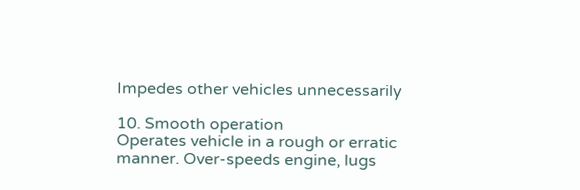Impedes other vehicles unnecessarily

10. Smooth operation
Operates vehicle in a rough or erratic manner. Over-speeds engine, lugs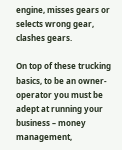engine, misses gears or selects wrong gear, clashes gears.

On top of these trucking basics, to be an owner-operator you must be adept at running your business – money management,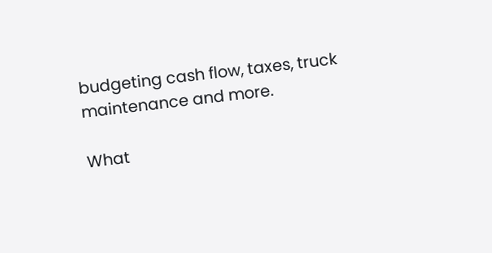budgeting cash flow, taxes, truck maintenance and more.

What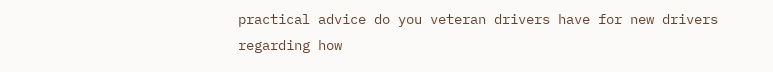practical advice do you veteran drivers have for new drivers regarding how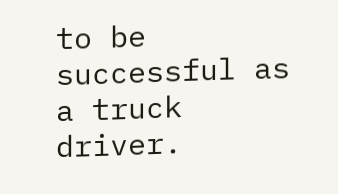to be successful as a truck driver.